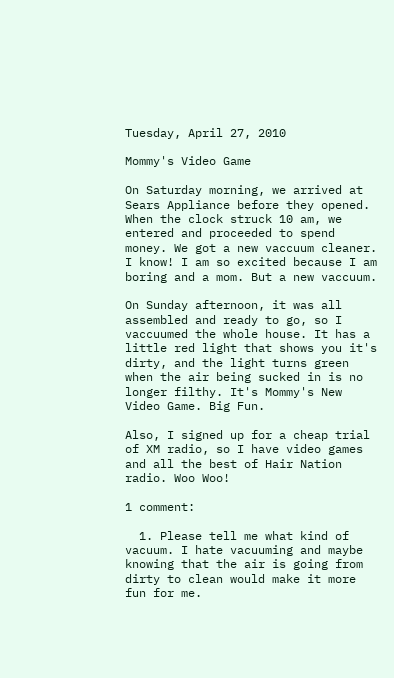Tuesday, April 27, 2010

Mommy's Video Game

On Saturday morning, we arrived at Sears Appliance before they opened. When the clock struck 10 am, we entered and proceeded to spend money. We got a new vaccuum cleaner. I know! I am so excited because I am boring and a mom. But a new vaccuum.

On Sunday afternoon, it was all assembled and ready to go, so I vaccuumed the whole house. It has a little red light that shows you it's dirty, and the light turns green when the air being sucked in is no longer filthy. It's Mommy's New Video Game. Big Fun.

Also, I signed up for a cheap trial of XM radio, so I have video games and all the best of Hair Nation radio. Woo Woo!

1 comment:

  1. Please tell me what kind of vacuum. I hate vacuuming and maybe knowing that the air is going from dirty to clean would make it more fun for me.